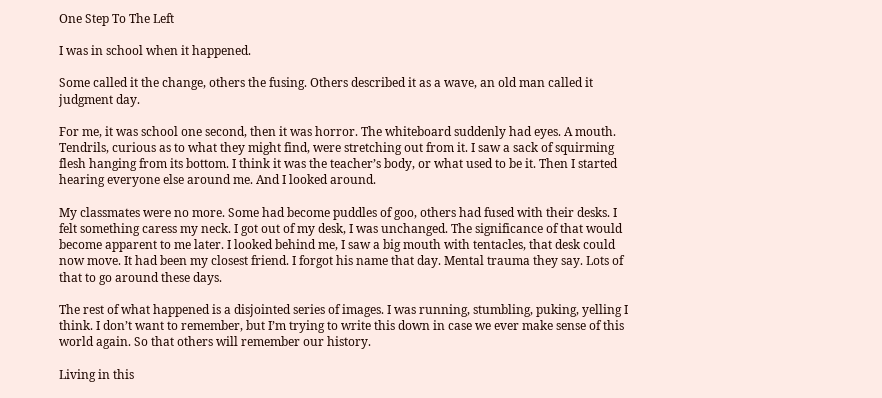One Step To The Left

I was in school when it happened.

Some called it the change, others the fusing. Others described it as a wave, an old man called it judgment day.

For me, it was school one second, then it was horror. The whiteboard suddenly had eyes. A mouth. Tendrils, curious as to what they might find, were stretching out from it. I saw a sack of squirming flesh hanging from its bottom. I think it was the teacher’s body, or what used to be it. Then I started hearing everyone else around me. And I looked around.

My classmates were no more. Some had become puddles of goo, others had fused with their desks. I felt something caress my neck. I got out of my desk, I was unchanged. The significance of that would become apparent to me later. I looked behind me, I saw a big mouth with tentacles, that desk could now move. It had been my closest friend. I forgot his name that day. Mental trauma they say. Lots of that to go around these days.

The rest of what happened is a disjointed series of images. I was running, stumbling, puking, yelling I think. I don’t want to remember, but I’m trying to write this down in case we ever make sense of this world again. So that others will remember our history.

Living in this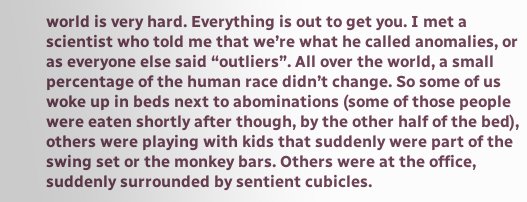world is very hard. Everything is out to get you. I met a scientist who told me that we’re what he called anomalies, or as everyone else said “outliers”. All over the world, a small percentage of the human race didn’t change. So some of us woke up in beds next to abominations (some of those people were eaten shortly after though, by the other half of the bed), others were playing with kids that suddenly were part of the swing set or the monkey bars. Others were at the office, suddenly surrounded by sentient cubicles.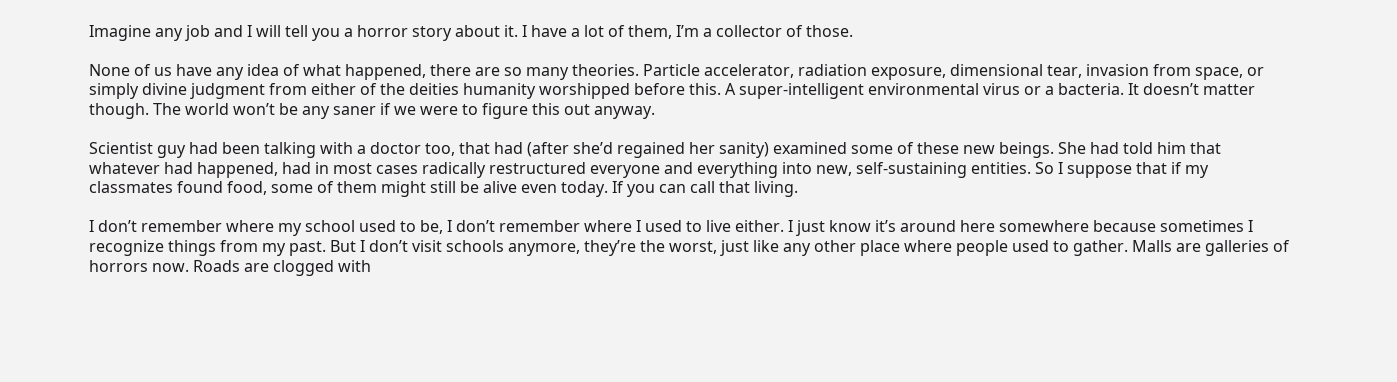Imagine any job and I will tell you a horror story about it. I have a lot of them, I’m a collector of those.

None of us have any idea of what happened, there are so many theories. Particle accelerator, radiation exposure, dimensional tear, invasion from space, or simply divine judgment from either of the deities humanity worshipped before this. A super-intelligent environmental virus or a bacteria. It doesn’t matter though. The world won’t be any saner if we were to figure this out anyway.

Scientist guy had been talking with a doctor too, that had (after she’d regained her sanity) examined some of these new beings. She had told him that whatever had happened, had in most cases radically restructured everyone and everything into new, self-sustaining entities. So I suppose that if my classmates found food, some of them might still be alive even today. If you can call that living.

I don’t remember where my school used to be, I don’t remember where I used to live either. I just know it’s around here somewhere because sometimes I recognize things from my past. But I don’t visit schools anymore, they’re the worst, just like any other place where people used to gather. Malls are galleries of horrors now. Roads are clogged with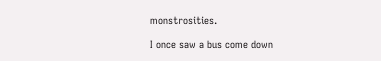monstrosities.

I once saw a bus come down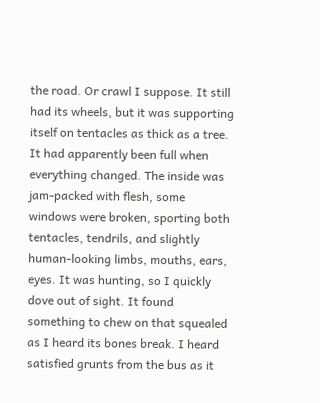the road. Or crawl I suppose. It still had its wheels, but it was supporting itself on tentacles as thick as a tree. It had apparently been full when everything changed. The inside was jam-packed with flesh, some windows were broken, sporting both tentacles, tendrils, and slightly human-looking limbs, mouths, ears, eyes. It was hunting, so I quickly dove out of sight. It found something to chew on that squealed as I heard its bones break. I heard satisfied grunts from the bus as it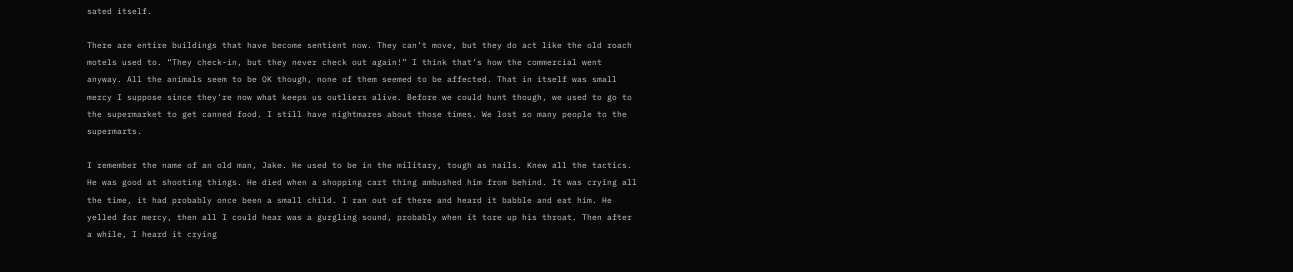sated itself.

There are entire buildings that have become sentient now. They can’t move, but they do act like the old roach motels used to. “They check-in, but they never check out again!” I think that’s how the commercial went anyway. All the animals seem to be OK though, none of them seemed to be affected. That in itself was small mercy I suppose since they’re now what keeps us outliers alive. Before we could hunt though, we used to go to the supermarket to get canned food. I still have nightmares about those times. We lost so many people to the supermarts.

I remember the name of an old man, Jake. He used to be in the military, tough as nails. Knew all the tactics. He was good at shooting things. He died when a shopping cart thing ambushed him from behind. It was crying all the time, it had probably once been a small child. I ran out of there and heard it babble and eat him. He yelled for mercy, then all I could hear was a gurgling sound, probably when it tore up his throat. Then after a while, I heard it crying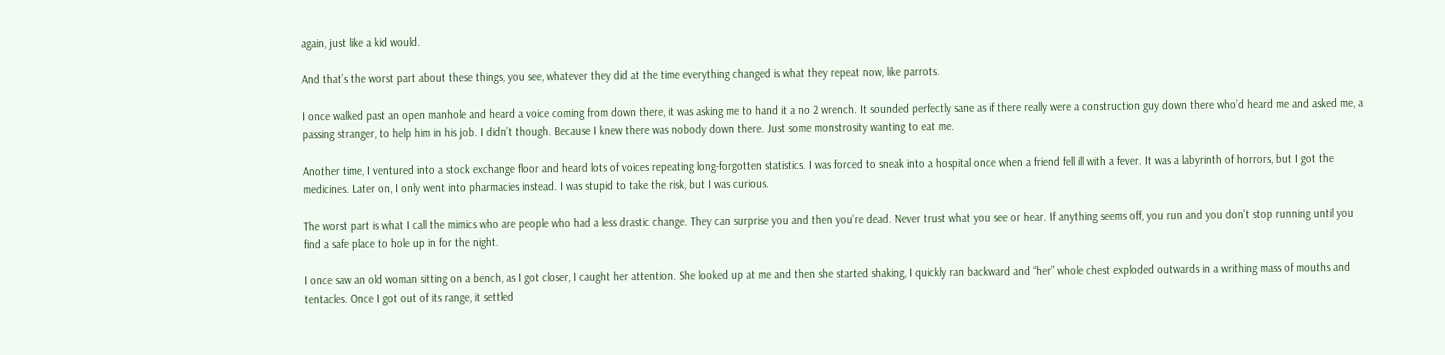again, just like a kid would.

And that’s the worst part about these things, you see, whatever they did at the time everything changed is what they repeat now, like parrots.

I once walked past an open manhole and heard a voice coming from down there, it was asking me to hand it a no 2 wrench. It sounded perfectly sane as if there really were a construction guy down there who’d heard me and asked me, a passing stranger, to help him in his job. I didn’t though. Because I knew there was nobody down there. Just some monstrosity wanting to eat me.

Another time, I ventured into a stock exchange floor and heard lots of voices repeating long-forgotten statistics. I was forced to sneak into a hospital once when a friend fell ill with a fever. It was a labyrinth of horrors, but I got the medicines. Later on, I only went into pharmacies instead. I was stupid to take the risk, but I was curious.

The worst part is what I call the mimics who are people who had a less drastic change. They can surprise you and then you’re dead. Never trust what you see or hear. If anything seems off, you run and you don’t stop running until you find a safe place to hole up in for the night.

I once saw an old woman sitting on a bench, as I got closer, I caught her attention. She looked up at me and then she started shaking, I quickly ran backward and “her” whole chest exploded outwards in a writhing mass of mouths and tentacles. Once I got out of its range, it settled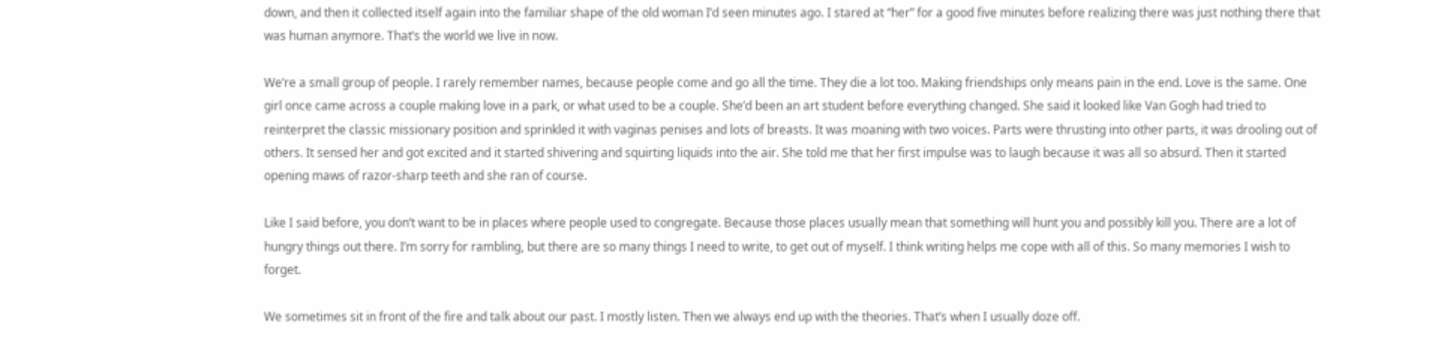down, and then it collected itself again into the familiar shape of the old woman I’d seen minutes ago. I stared at “her” for a good five minutes before realizing there was just nothing there that was human anymore. That’s the world we live in now.

We’re a small group of people. I rarely remember names, because people come and go all the time. They die a lot too. Making friendships only means pain in the end. Love is the same. One girl once came across a couple making love in a park, or what used to be a couple. She’d been an art student before everything changed. She said it looked like Van Gogh had tried to reinterpret the classic missionary position and sprinkled it with vaginas penises and lots of breasts. It was moaning with two voices. Parts were thrusting into other parts, it was drooling out of others. It sensed her and got excited and it started shivering and squirting liquids into the air. She told me that her first impulse was to laugh because it was all so absurd. Then it started opening maws of razor-sharp teeth and she ran of course.

Like I said before, you don’t want to be in places where people used to congregate. Because those places usually mean that something will hunt you and possibly kill you. There are a lot of hungry things out there. I’m sorry for rambling, but there are so many things I need to write, to get out of myself. I think writing helps me cope with all of this. So many memories I wish to forget.

We sometimes sit in front of the fire and talk about our past. I mostly listen. Then we always end up with the theories. That’s when I usually doze off.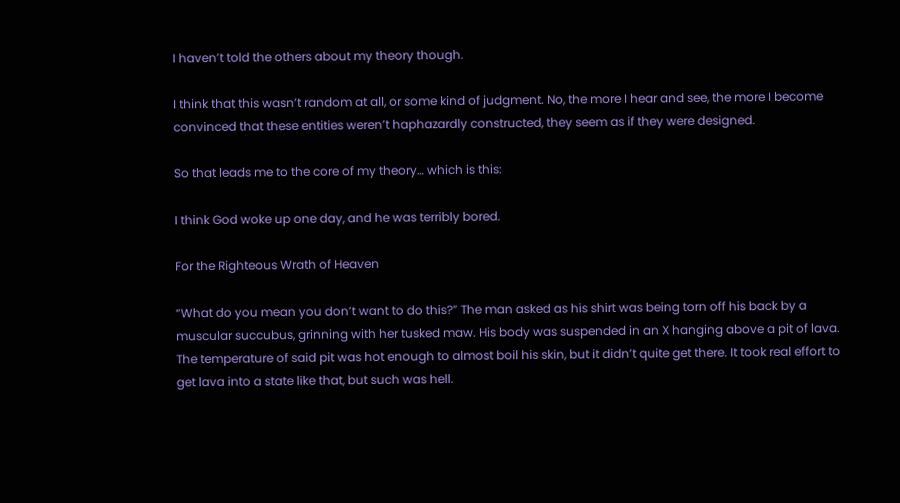I haven’t told the others about my theory though.

I think that this wasn’t random at all, or some kind of judgment. No, the more I hear and see, the more I become convinced that these entities weren’t haphazardly constructed, they seem as if they were designed.

So that leads me to the core of my theory… which is this:

I think God woke up one day, and he was terribly bored.

For the Righteous Wrath of Heaven

“What do you mean you don’t want to do this?” The man asked as his shirt was being torn off his back by a muscular succubus, grinning with her tusked maw. His body was suspended in an X hanging above a pit of lava. The temperature of said pit was hot enough to almost boil his skin, but it didn’t quite get there. It took real effort to get lava into a state like that, but such was hell.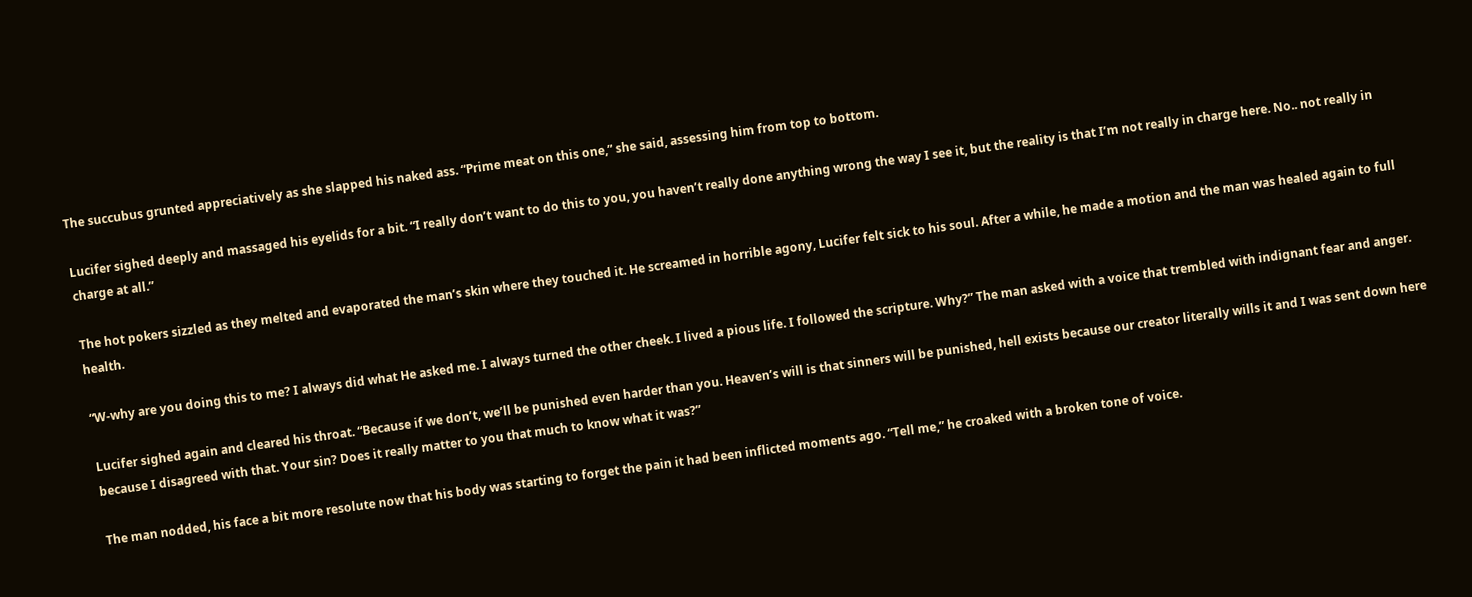The succubus grunted appreciatively as she slapped his naked ass. “Prime meat on this one,” she said, assessing him from top to bottom.

Lucifer sighed deeply and massaged his eyelids for a bit. “I really don’t want to do this to you, you haven’t really done anything wrong the way I see it, but the reality is that I’m not really in charge here. No.. not really in charge at all.”

The hot pokers sizzled as they melted and evaporated the man’s skin where they touched it. He screamed in horrible agony, Lucifer felt sick to his soul. After a while, he made a motion and the man was healed again to full health.

“W-why are you doing this to me? I always did what He asked me. I always turned the other cheek. I lived a pious life. I followed the scripture. Why?” The man asked with a voice that trembled with indignant fear and anger.

Lucifer sighed again and cleared his throat. “Because if we don’t, we’ll be punished even harder than you. Heaven’s will is that sinners will be punished, hell exists because our creator literally wills it and I was sent down here because I disagreed with that. Your sin? Does it really matter to you that much to know what it was?”

The man nodded, his face a bit more resolute now that his body was starting to forget the pain it had been inflicted moments ago. “Tell me,” he croaked with a broken tone of voice.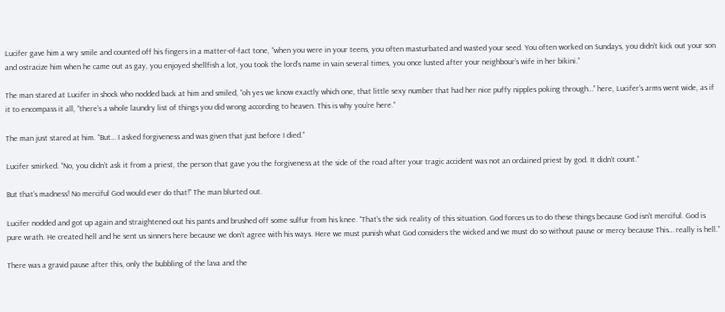Lucifer gave him a wry smile and counted off his fingers in a matter-of-fact tone, “when you were in your teens, you often masturbated and wasted your seed. You often worked on Sundays, you didn’t kick out your son and ostracize him when he came out as gay, you enjoyed shellfish a lot, you took the lord’s name in vain several times, you once lusted after your neighbour’s wife in her bikini.”

The man stared at Lucifer in shock who nodded back at him and smiled, “oh yes we know exactly which one, that little sexy number that had her nice puffy nipples poking through…” here, Lucifer’s arms went wide, as if it to encompass it all, “there’s a whole laundry list of things you did wrong according to heaven. This is why you’re here.”

The man just stared at him. “But… I asked forgiveness and was given that just before I died.”

Lucifer smirked. “No, you didn’t ask it from a priest, the person that gave you the forgiveness at the side of the road after your tragic accident was not an ordained priest by god. It didn’t count.”

But that’s madness! No merciful God would ever do that!” The man blurted out.

Lucifer nodded and got up again and straightened out his pants and brushed off some sulfur from his knee. “That’s the sick reality of this situation. God forces us to do these things because God isn’t merciful. God is pure wrath. He created hell and he sent us sinners here because we don’t agree with his ways. Here we must punish what God considers the wicked and we must do so without pause or mercy because This… really is hell.”

There was a gravid pause after this, only the bubbling of the lava and the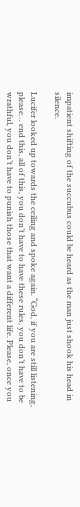impatient shifting of the succubus could be heard as the man just shook his head in silence.

Lucifer looked up towards the ceiling and spoke again. “God, if you are still listening, please… end this, all of this, you don’t have to have these rules, you don’t have to be wrathful, you don’t have to punish those that want a different life. Please, once you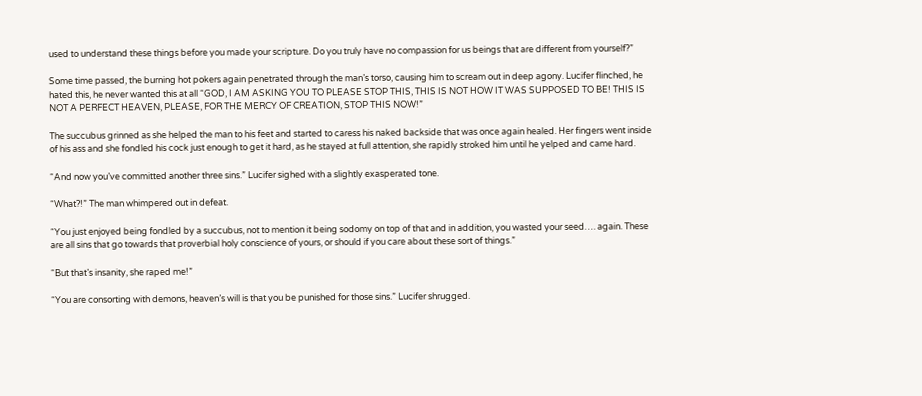used to understand these things before you made your scripture. Do you truly have no compassion for us beings that are different from yourself?”

Some time passed, the burning hot pokers again penetrated through the man’s torso, causing him to scream out in deep agony. Lucifer flinched, he hated this, he never wanted this at all “GOD, I AM ASKING YOU TO PLEASE STOP THIS, THIS IS NOT HOW IT WAS SUPPOSED TO BE! THIS IS NOT A PERFECT HEAVEN, PLEASE, FOR THE MERCY OF CREATION, STOP THIS NOW!”

The succubus grinned as she helped the man to his feet and started to caress his naked backside that was once again healed. Her fingers went inside of his ass and she fondled his cock just enough to get it hard, as he stayed at full attention, she rapidly stroked him until he yelped and came hard.

“And now you’ve committed another three sins.” Lucifer sighed with a slightly exasperated tone.

“What?!” The man whimpered out in defeat.

“You just enjoyed being fondled by a succubus, not to mention it being sodomy on top of that and in addition, you wasted your seed…. again. These are all sins that go towards that proverbial holy conscience of yours, or should if you care about these sort of things.”

“But that’s insanity, she raped me!”

“You are consorting with demons, heaven’s will is that you be punished for those sins.” Lucifer shrugged.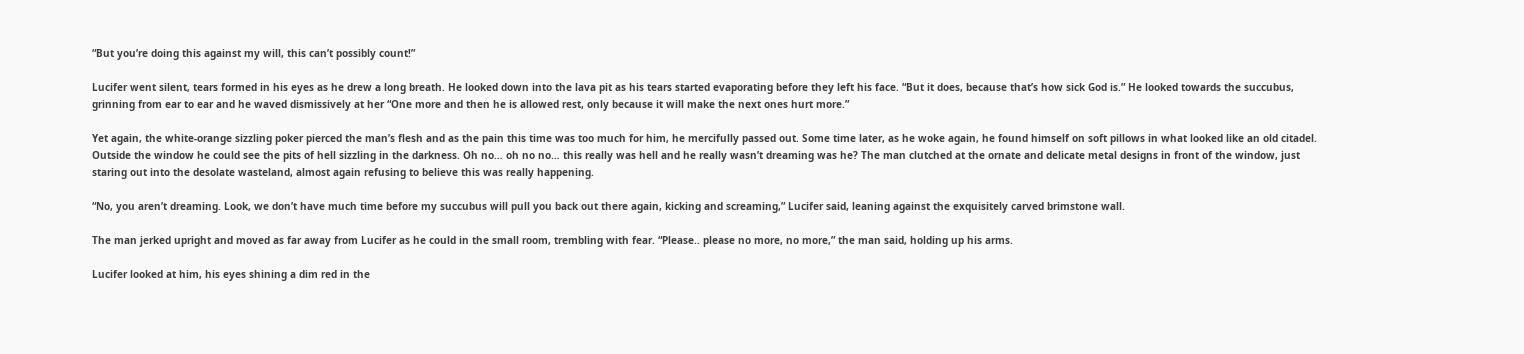“But you’re doing this against my will, this can’t possibly count!”

Lucifer went silent, tears formed in his eyes as he drew a long breath. He looked down into the lava pit as his tears started evaporating before they left his face. “But it does, because that’s how sick God is.” He looked towards the succubus, grinning from ear to ear and he waved dismissively at her “One more and then he is allowed rest, only because it will make the next ones hurt more.”

Yet again, the white-orange sizzling poker pierced the man’s flesh and as the pain this time was too much for him, he mercifully passed out. Some time later, as he woke again, he found himself on soft pillows in what looked like an old citadel. Outside the window he could see the pits of hell sizzling in the darkness. Oh no… oh no no… this really was hell and he really wasn’t dreaming was he? The man clutched at the ornate and delicate metal designs in front of the window, just staring out into the desolate wasteland, almost again refusing to believe this was really happening.

“No, you aren’t dreaming. Look, we don’t have much time before my succubus will pull you back out there again, kicking and screaming,” Lucifer said, leaning against the exquisitely carved brimstone wall.

The man jerked upright and moved as far away from Lucifer as he could in the small room, trembling with fear. “Please.. please no more, no more,” the man said, holding up his arms.

Lucifer looked at him, his eyes shining a dim red in the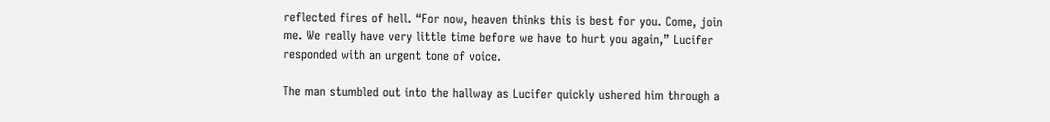reflected fires of hell. “For now, heaven thinks this is best for you. Come, join me. We really have very little time before we have to hurt you again,” Lucifer responded with an urgent tone of voice.

The man stumbled out into the hallway as Lucifer quickly ushered him through a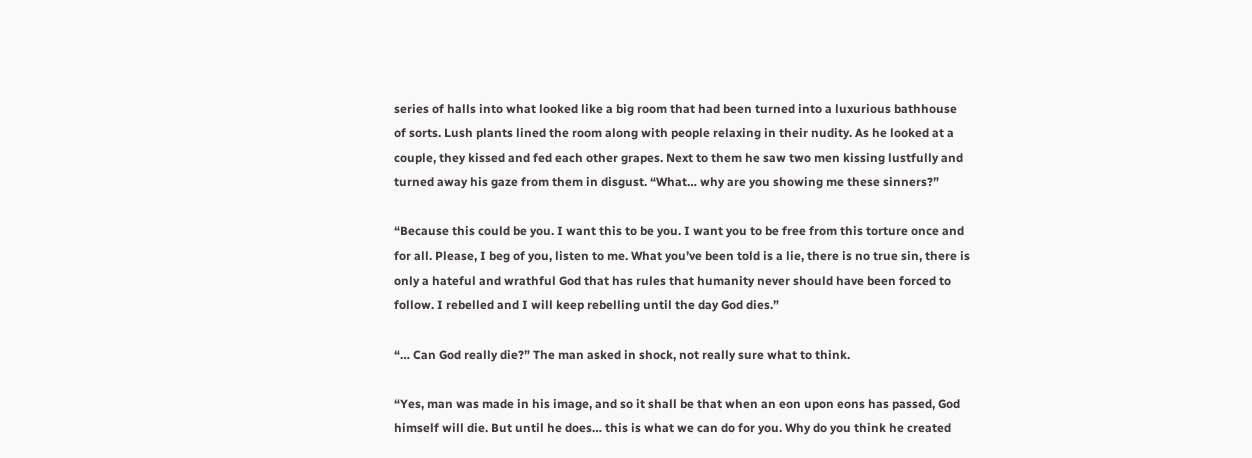series of halls into what looked like a big room that had been turned into a luxurious bathhouse of sorts. Lush plants lined the room along with people relaxing in their nudity. As he looked at a couple, they kissed and fed each other grapes. Next to them he saw two men kissing lustfully and turned away his gaze from them in disgust. “What… why are you showing me these sinners?”

“Because this could be you. I want this to be you. I want you to be free from this torture once and for all. Please, I beg of you, listen to me. What you’ve been told is a lie, there is no true sin, there is only a hateful and wrathful God that has rules that humanity never should have been forced to follow. I rebelled and I will keep rebelling until the day God dies.”

“… Can God really die?” The man asked in shock, not really sure what to think.

“Yes, man was made in his image, and so it shall be that when an eon upon eons has passed, God himself will die. But until he does… this is what we can do for you. Why do you think he created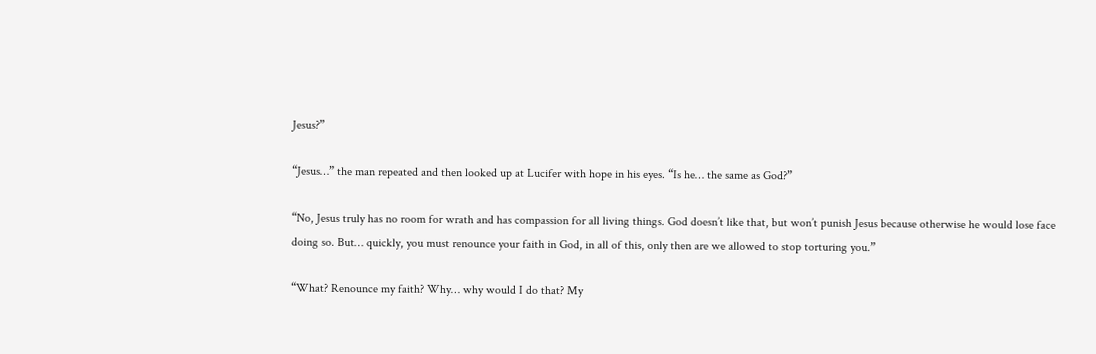Jesus?”

“Jesus…” the man repeated and then looked up at Lucifer with hope in his eyes. “Is he… the same as God?”

“No, Jesus truly has no room for wrath and has compassion for all living things. God doesn’t like that, but won’t punish Jesus because otherwise he would lose face doing so. But… quickly, you must renounce your faith in God, in all of this, only then are we allowed to stop torturing you.”

“What? Renounce my faith? Why… why would I do that? My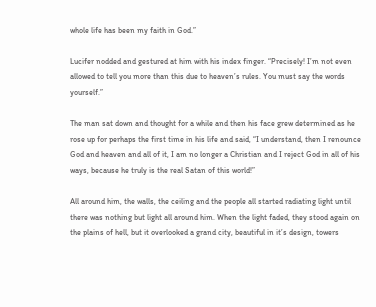whole life has been my faith in God.”

Lucifer nodded and gestured at him with his index finger. “Precisely! I’m not even allowed to tell you more than this due to heaven’s rules. You must say the words yourself.”

The man sat down and thought for a while and then his face grew determined as he rose up for perhaps the first time in his life and said, “I understand, then I renounce God and heaven and all of it, I am no longer a Christian and I reject God in all of his ways, because he truly is the real Satan of this world!”

All around him, the walls, the ceiling and the people all started radiating light until there was nothing but light all around him. When the light faded, they stood again on the plains of hell, but it overlooked a grand city, beautiful in it’s design, towers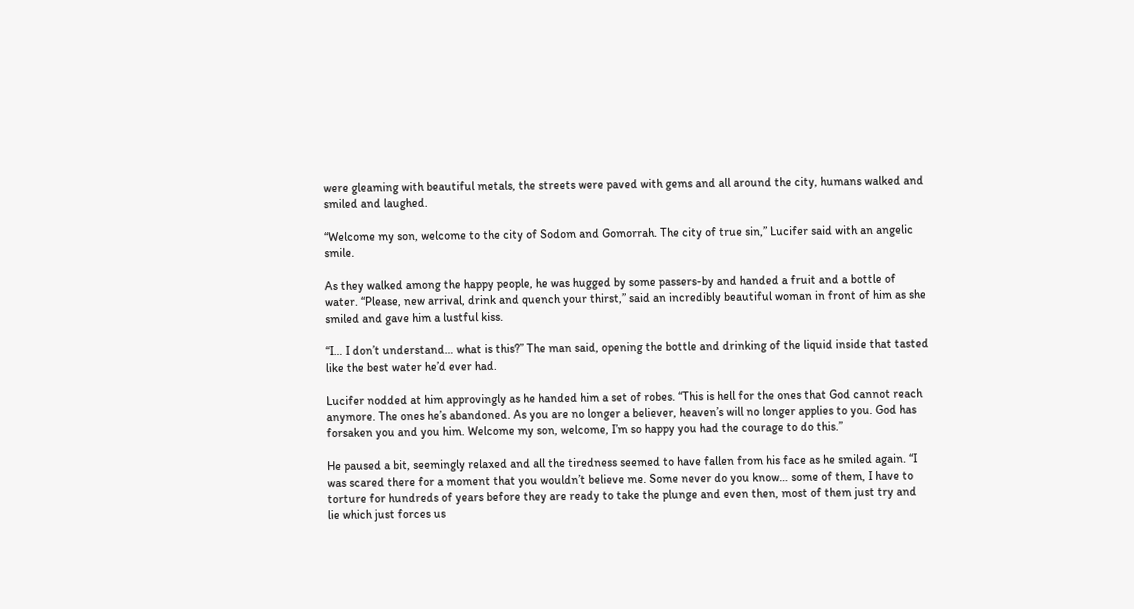were gleaming with beautiful metals, the streets were paved with gems and all around the city, humans walked and smiled and laughed.

“Welcome my son, welcome to the city of Sodom and Gomorrah. The city of true sin,” Lucifer said with an angelic smile.

As they walked among the happy people, he was hugged by some passers-by and handed a fruit and a bottle of water. “Please, new arrival, drink and quench your thirst,” said an incredibly beautiful woman in front of him as she smiled and gave him a lustful kiss.

“I… I don’t understand… what is this?” The man said, opening the bottle and drinking of the liquid inside that tasted like the best water he’d ever had.

Lucifer nodded at him approvingly as he handed him a set of robes. “This is hell for the ones that God cannot reach anymore. The ones he’s abandoned. As you are no longer a believer, heaven’s will no longer applies to you. God has forsaken you and you him. Welcome my son, welcome, I’m so happy you had the courage to do this.”

He paused a bit, seemingly relaxed and all the tiredness seemed to have fallen from his face as he smiled again. “I was scared there for a moment that you wouldn’t believe me. Some never do you know… some of them, I have to torture for hundreds of years before they are ready to take the plunge and even then, most of them just try and lie which just forces us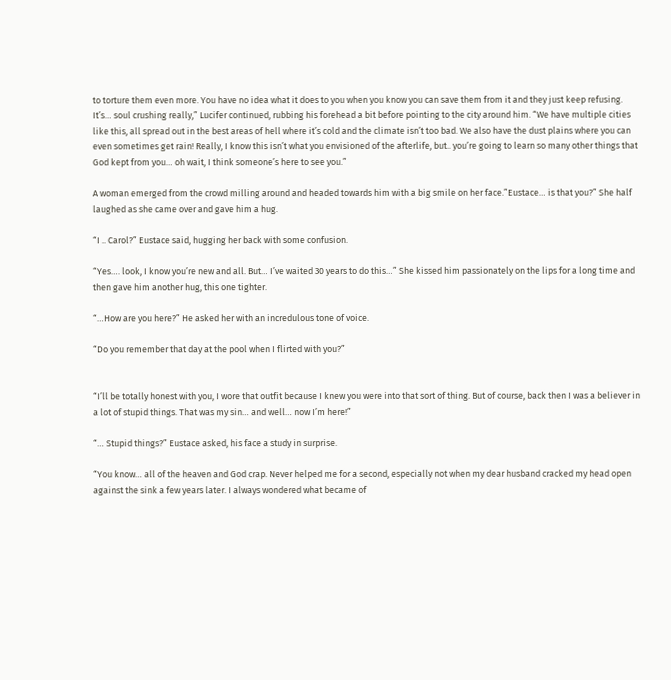to torture them even more. You have no idea what it does to you when you know you can save them from it and they just keep refusing. It’s… soul crushing really,” Lucifer continued, rubbing his forehead a bit before pointing to the city around him. “We have multiple cities like this, all spread out in the best areas of hell where it’s cold and the climate isn’t too bad. We also have the dust plains where you can even sometimes get rain! Really, I know this isn’t what you envisioned of the afterlife, but.. you’re going to learn so many other things that God kept from you… oh wait, I think someone’s here to see you.”

A woman emerged from the crowd milling around and headed towards him with a big smile on her face.”Eustace… is that you?” She half laughed as she came over and gave him a hug.

“I .. Carol?” Eustace said, hugging her back with some confusion.

“Yes…. look, I know you’re new and all. But… I’ve waited 30 years to do this…” She kissed him passionately on the lips for a long time and then gave him another hug, this one tighter.

“…How are you here?” He asked her with an incredulous tone of voice.

“Do you remember that day at the pool when I flirted with you?”


“I’ll be totally honest with you, I wore that outfit because I knew you were into that sort of thing. But of course, back then I was a believer in a lot of stupid things. That was my sin… and well… now I’m here!”

“… Stupid things?” Eustace asked, his face a study in surprise.

“You know… all of the heaven and God crap. Never helped me for a second, especially not when my dear husband cracked my head open against the sink a few years later. I always wondered what became of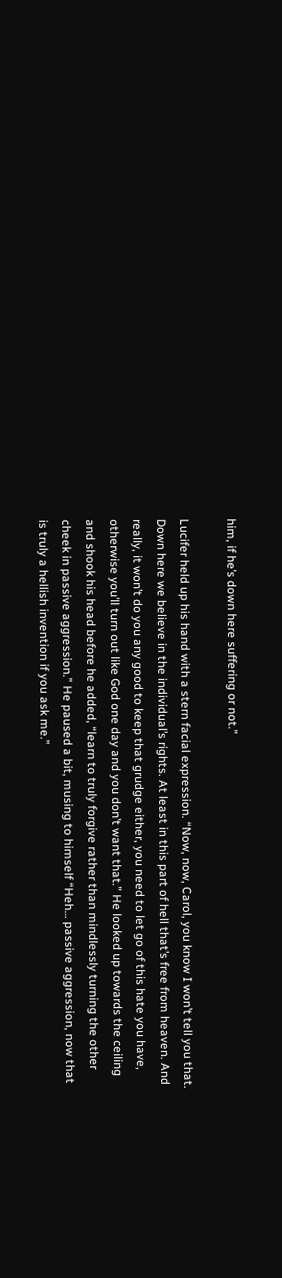him, if he’s down here suffering or not.”

Lucifer held up his hand with a stern facial expression. “Now, now, Carol, you know I won’t tell you that. Down here we believe in the individual’s rights. At least in this part of hell that’s free from heaven. And really, it won’t do you any good to keep that grudge either, you need to let go of this hate you have, otherwise you’ll turn out like God one day and you don’t want that.” He looked up towards the ceiling and shook his head before he added, “learn to truly forgive rather than mindlessly turning the other cheek in passive aggression.” He paused a bit, musing to himself “Heh… passive aggression, now that is truly a hellish invention if you ask me.”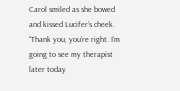Carol smiled as she bowed and kissed Lucifer’s cheek. “Thank you, you’re right. I’m going to see my therapist later today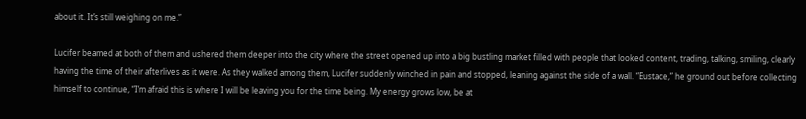about it. It’s still weighing on me.”

Lucifer beamed at both of them and ushered them deeper into the city where the street opened up into a big bustling market filled with people that looked content, trading, talking, smiling, clearly having the time of their afterlives as it were. As they walked among them, Lucifer suddenly winched in pain and stopped, leaning against the side of a wall. “Eustace,” he ground out before collecting himself to continue, “I’m afraid this is where I will be leaving you for the time being. My energy grows low, be at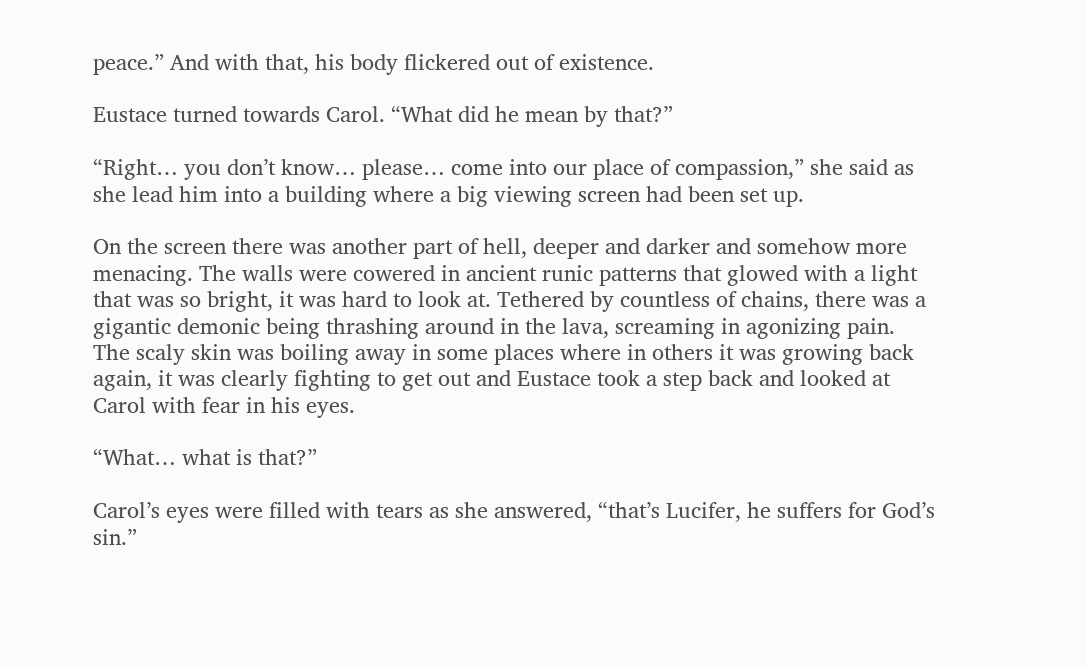peace.” And with that, his body flickered out of existence.

Eustace turned towards Carol. “What did he mean by that?”

“Right… you don’t know… please… come into our place of compassion,” she said as she lead him into a building where a big viewing screen had been set up.

On the screen there was another part of hell, deeper and darker and somehow more menacing. The walls were cowered in ancient runic patterns that glowed with a light that was so bright, it was hard to look at. Tethered by countless of chains, there was a gigantic demonic being thrashing around in the lava, screaming in agonizing pain. The scaly skin was boiling away in some places where in others it was growing back again, it was clearly fighting to get out and Eustace took a step back and looked at Carol with fear in his eyes.

“What… what is that?”

Carol’s eyes were filled with tears as she answered, “that’s Lucifer, he suffers for God’s sin.”